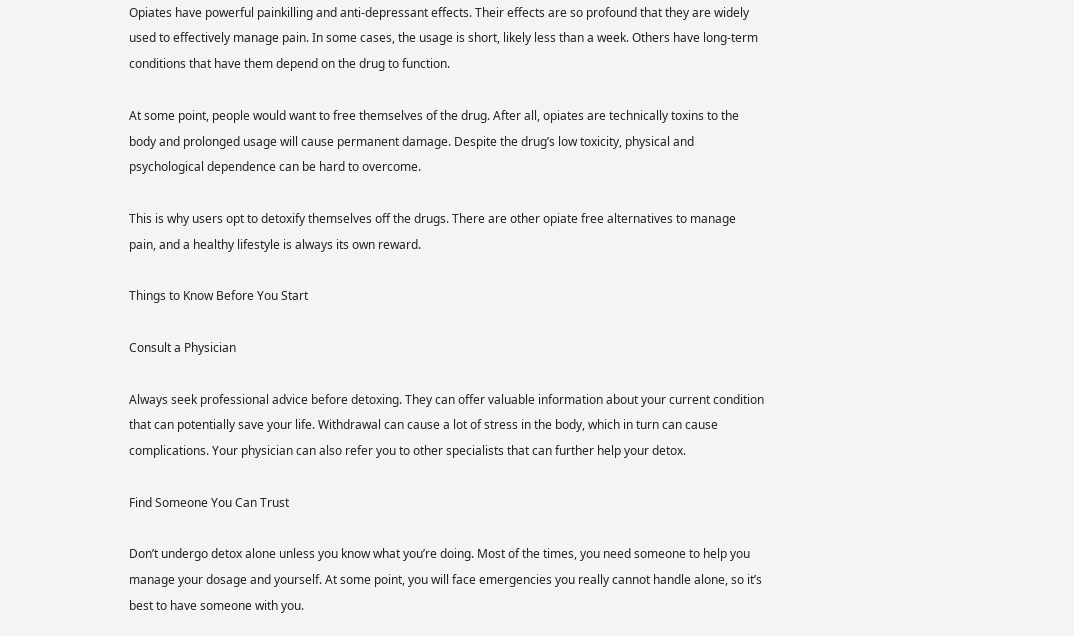Opiates have powerful painkilling and anti-depressant effects. Their effects are so profound that they are widely used to effectively manage pain. In some cases, the usage is short, likely less than a week. Others have long-term conditions that have them depend on the drug to function.

At some point, people would want to free themselves of the drug. After all, opiates are technically toxins to the body and prolonged usage will cause permanent damage. Despite the drug’s low toxicity, physical and psychological dependence can be hard to overcome.

This is why users opt to detoxify themselves off the drugs. There are other opiate free alternatives to manage pain, and a healthy lifestyle is always its own reward.

Things to Know Before You Start

Consult a Physician

Always seek professional advice before detoxing. They can offer valuable information about your current condition that can potentially save your life. Withdrawal can cause a lot of stress in the body, which in turn can cause complications. Your physician can also refer you to other specialists that can further help your detox.

Find Someone You Can Trust

Don’t undergo detox alone unless you know what you’re doing. Most of the times, you need someone to help you manage your dosage and yourself. At some point, you will face emergencies you really cannot handle alone, so it’s best to have someone with you.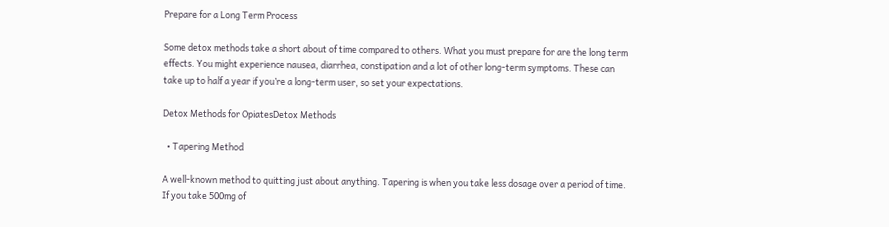Prepare for a Long Term Process

Some detox methods take a short about of time compared to others. What you must prepare for are the long term effects. You might experience nausea, diarrhea, constipation and a lot of other long-term symptoms. These can take up to half a year if you’re a long-term user, so set your expectations.

Detox Methods for OpiatesDetox Methods

  • Tapering Method

A well-known method to quitting just about anything. Tapering is when you take less dosage over a period of time. If you take 500mg of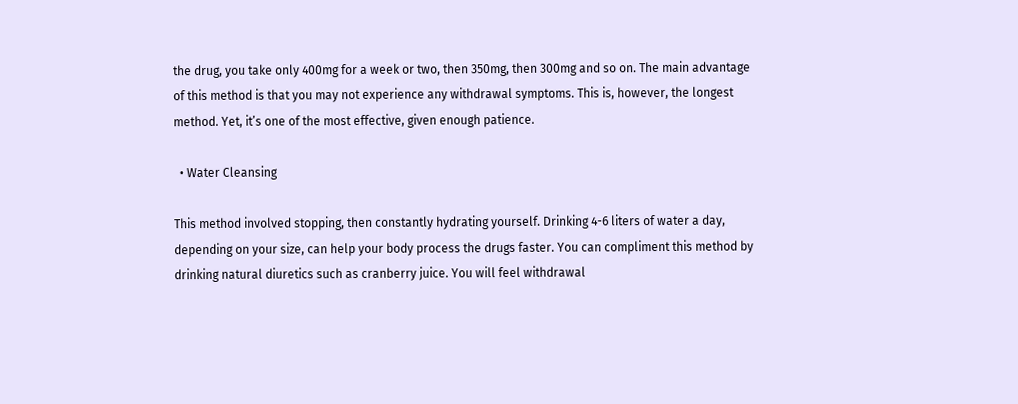the drug, you take only 400mg for a week or two, then 350mg, then 300mg and so on. The main advantage of this method is that you may not experience any withdrawal symptoms. This is, however, the longest method. Yet, it’s one of the most effective, given enough patience.

  • Water Cleansing

This method involved stopping, then constantly hydrating yourself. Drinking 4-6 liters of water a day, depending on your size, can help your body process the drugs faster. You can compliment this method by drinking natural diuretics such as cranberry juice. You will feel withdrawal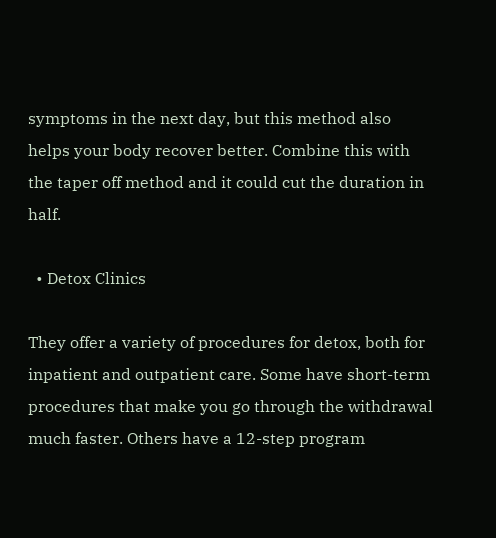symptoms in the next day, but this method also helps your body recover better. Combine this with the taper off method and it could cut the duration in half.

  • Detox Clinics

They offer a variety of procedures for detox, both for inpatient and outpatient care. Some have short-term procedures that make you go through the withdrawal much faster. Others have a 12-step program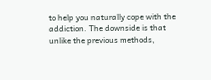to help you naturally cope with the addiction. The downside is that unlike the previous methods,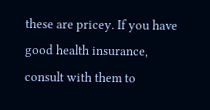these are pricey. If you have good health insurance, consult with them to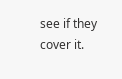see if they cover it.